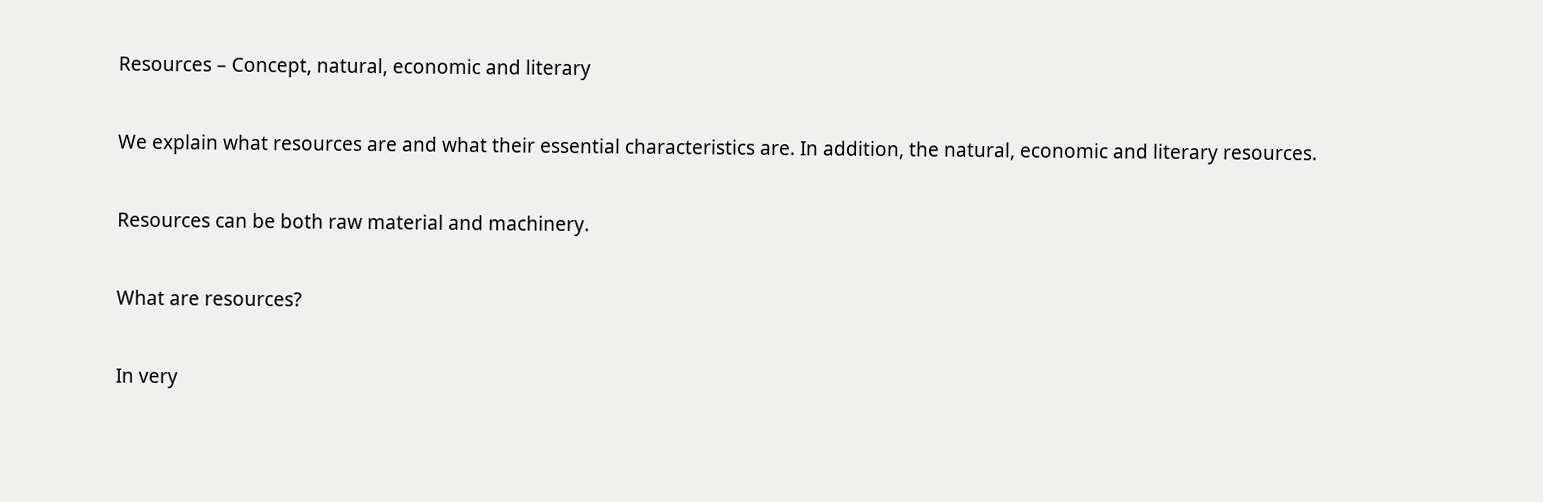Resources – Concept, natural, economic and literary

We explain what resources are and what their essential characteristics are. In addition, the natural, economic and literary resources.

Resources can be both raw material and machinery.

What are resources?

In very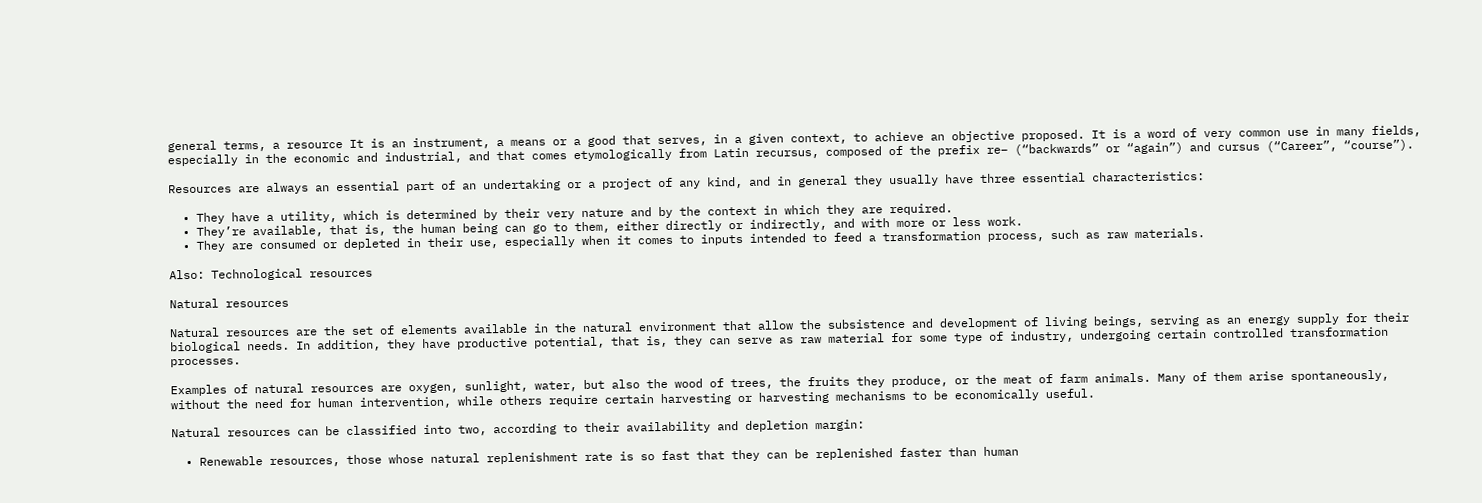general terms, a resource It is an instrument, a means or a good that serves, in a given context, to achieve an objective proposed. It is a word of very common use in many fields, especially in the economic and industrial, and that comes etymologically from Latin recursus, composed of the prefix re– (“backwards” or “again”) and cursus (“Career”, “course”).

Resources are always an essential part of an undertaking or a project of any kind, and in general they usually have three essential characteristics:

  • They have a utility, which is determined by their very nature and by the context in which they are required.
  • They’re available, that is, the human being can go to them, either directly or indirectly, and with more or less work.
  • They are consumed or depleted in their use, especially when it comes to inputs intended to feed a transformation process, such as raw materials.

Also: Technological resources

Natural resources

Natural resources are the set of elements available in the natural environment that allow the subsistence and development of living beings, serving as an energy supply for their biological needs. In addition, they have productive potential, that is, they can serve as raw material for some type of industry, undergoing certain controlled transformation processes.

Examples of natural resources are oxygen, sunlight, water, but also the wood of trees, the fruits they produce, or the meat of farm animals. Many of them arise spontaneously, without the need for human intervention, while others require certain harvesting or harvesting mechanisms to be economically useful.

Natural resources can be classified into two, according to their availability and depletion margin:

  • Renewable resources, those whose natural replenishment rate is so fast that they can be replenished faster than human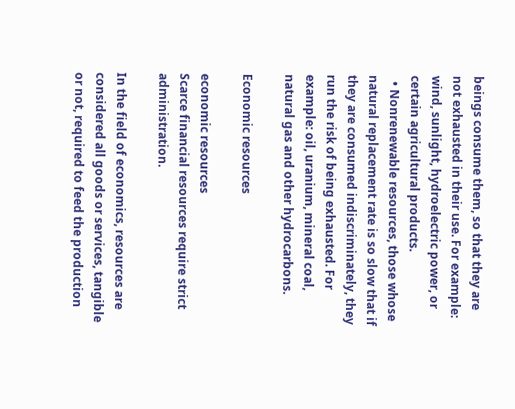beings consume them, so that they are not exhausted in their use. For example: wind, sunlight, hydroelectric power, or certain agricultural products.
  • Nonrenewable resources, those whose natural replacement rate is so slow that if they are consumed indiscriminately, they run the risk of being exhausted. For example: oil, uranium, mineral coal, natural gas and other hydrocarbons.

Economic resources

economic resources
Scarce financial resources require strict administration.

In the field of economics, resources are considered all goods or services, tangible or not, required to feed the production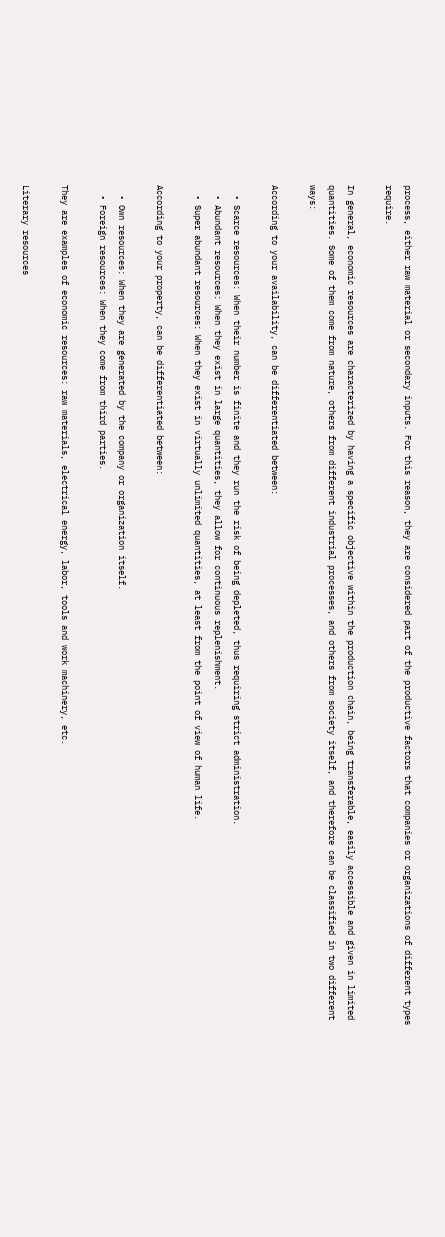process, either raw material or secondary inputs. For this reason, they are considered part of the productive factors that companies or organizations of different types require.

In general, economic resources are characterized by having a specific objective within the production chain, being transferable, easily accessible and given in limited quantities. Some of them come from nature, others from different industrial processes, and others from society itself, and therefore can be classified in two different ways:

According to your availability, can be differentiated between:

  • Scarce resources: When their number is finite and they run the risk of being depleted, thus requiring strict administration.
  • Abundant resources: When they exist in large quantities, they allow for continuous replenishment.
  • Super abundant resources: When they exist in virtually unlimited quantities, at least from the point of view of human life.

According to your property, can be differentiated between:

  • Own resources: When they are generated by the company or organization itself.
  • Foreign resources: When they come from third parties.

They are examples of economic resources: raw materials, electrical energy, labor, tools and work machinery, etc.

Literary resources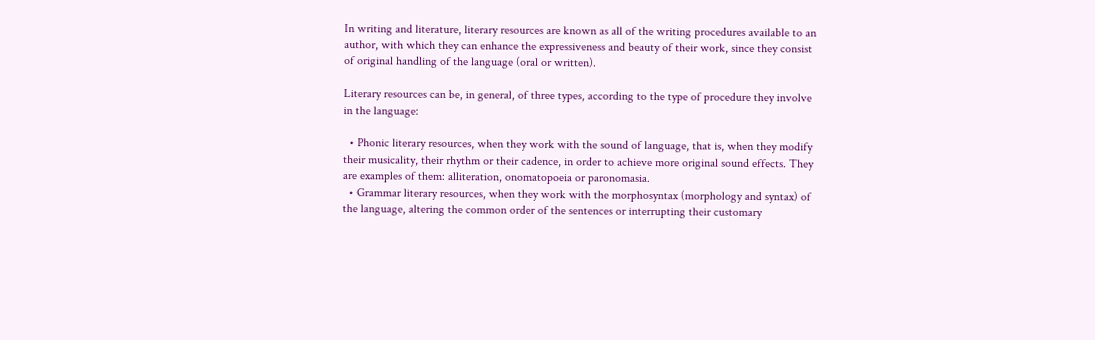In writing and literature, literary resources are known as all of the writing procedures available to an author, with which they can enhance the expressiveness and beauty of their work, since they consist of original handling of the language (oral or written).

Literary resources can be, in general, of three types, according to the type of procedure they involve in the language:

  • Phonic literary resources, when they work with the sound of language, that is, when they modify their musicality, their rhythm or their cadence, in order to achieve more original sound effects. They are examples of them: alliteration, onomatopoeia or paronomasia.
  • Grammar literary resources, when they work with the morphosyntax (morphology and syntax) of the language, altering the common order of the sentences or interrupting their customary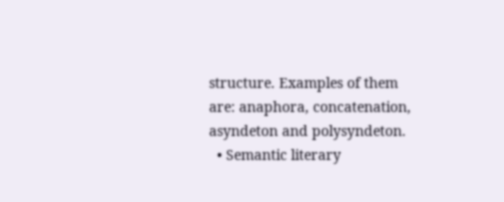structure. Examples of them are: anaphora, concatenation, asyndeton and polysyndeton.
  • Semantic literary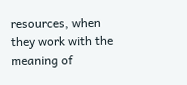resources, when they work with the meaning of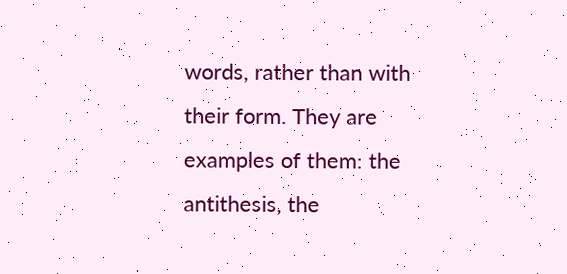words, rather than with their form. They are examples of them: the antithesis, the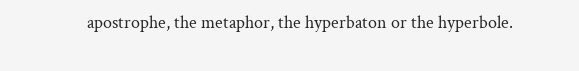apostrophe, the metaphor, the hyperbaton or the hyperbole.